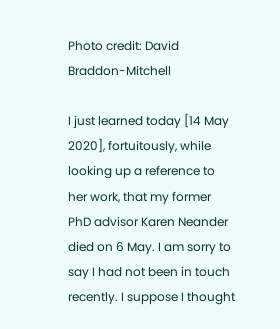Photo credit: David Braddon-Mitchell

I just learned today [14 May 2020], fortuitously, while looking up a reference to her work, that my former PhD advisor Karen Neander died on 6 May. I am sorry to say I had not been in touch recently. I suppose I thought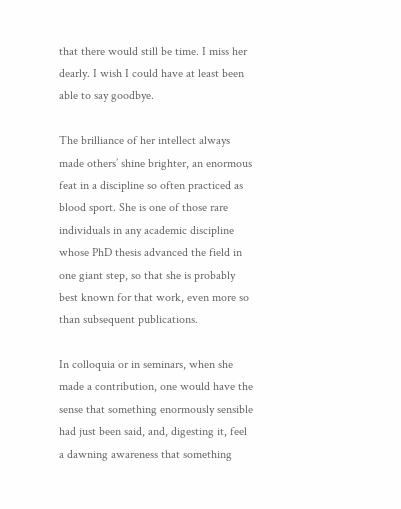that there would still be time. I miss her dearly. I wish I could have at least been able to say goodbye.

The brilliance of her intellect always made others’ shine brighter, an enormous feat in a discipline so often practiced as blood sport. She is one of those rare individuals in any academic discipline whose PhD thesis advanced the field in one giant step, so that she is probably best known for that work, even more so than subsequent publications.

In colloquia or in seminars, when she made a contribution, one would have the sense that something enormously sensible had just been said, and, digesting it, feel a dawning awareness that something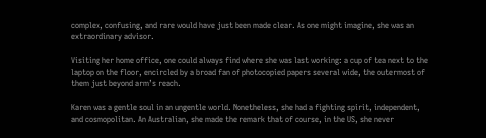complex, confusing, and rare would have just been made clear. As one might imagine, she was an extraordinary advisor.

Visiting her home office, one could always find where she was last working: a cup of tea next to the laptop on the floor, encircled by a broad fan of photocopied papers several wide, the outermost of them just beyond arm’s reach.

Karen was a gentle soul in an ungentle world. Nonetheless, she had a fighting spirit, independent, and cosmopolitan. An Australian, she made the remark that of course, in the US, she never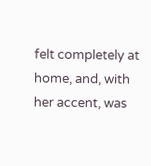felt completely at home, and, with her accent, was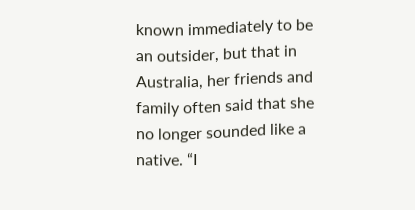known immediately to be an outsider, but that in Australia, her friends and family often said that she no longer sounded like a native. “I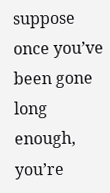suppose once you’ve been gone long enough, you’re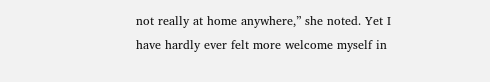not really at home anywhere,” she noted. Yet I have hardly ever felt more welcome myself in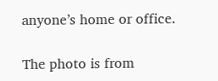anyone’s home or office.

The photo is from